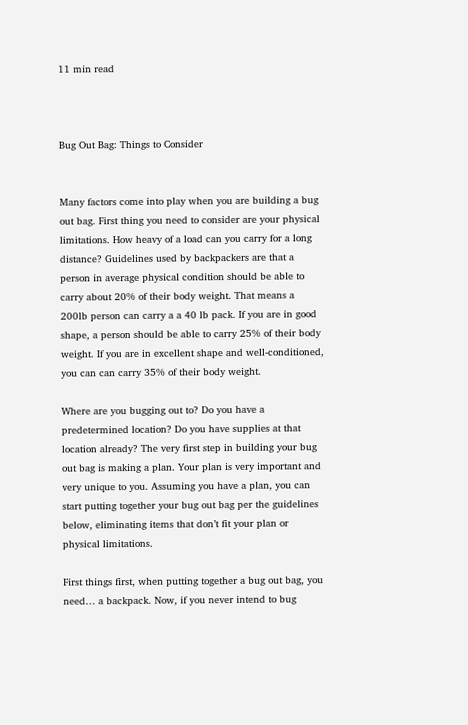11 min read



Bug Out Bag: Things to Consider


Many factors come into play when you are building a bug out bag. First thing you need to consider are your physical limitations. How heavy of a load can you carry for a long distance? Guidelines used by backpackers are that a person in average physical condition should be able to carry about 20% of their body weight. That means a 200lb person can carry a a 40 lb pack. If you are in good shape, a person should be able to carry 25% of their body weight. If you are in excellent shape and well-conditioned, you can can carry 35% of their body weight.

Where are you bugging out to? Do you have a predetermined location? Do you have supplies at that location already? The very first step in building your bug out bag is making a plan. Your plan is very important and very unique to you. Assuming you have a plan, you can start putting together your bug out bag per the guidelines below, eliminating items that don’t fit your plan or physical limitations.

First things first, when putting together a bug out bag, you need… a backpack. Now, if you never intend to bug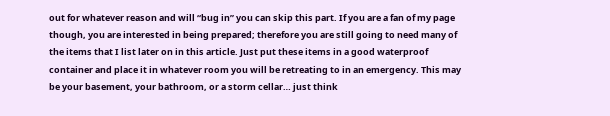out for whatever reason and will “bug in” you can skip this part. If you are a fan of my page though, you are interested in being prepared; therefore you are still going to need many of the items that I list later on in this article. Just put these items in a good waterproof container and place it in whatever room you will be retreating to in an emergency. This may be your basement, your bathroom, or a storm cellar… just think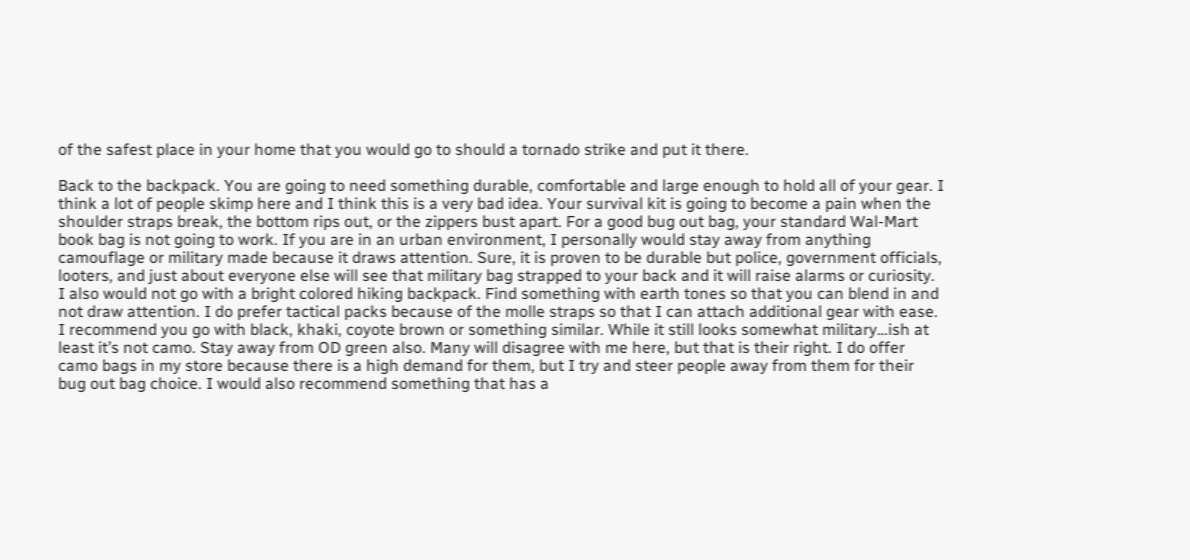of the safest place in your home that you would go to should a tornado strike and put it there.

Back to the backpack. You are going to need something durable, comfortable and large enough to hold all of your gear. I think a lot of people skimp here and I think this is a very bad idea. Your survival kit is going to become a pain when the shoulder straps break, the bottom rips out, or the zippers bust apart. For a good bug out bag, your standard Wal-Mart book bag is not going to work. If you are in an urban environment, I personally would stay away from anything camouflage or military made because it draws attention. Sure, it is proven to be durable but police, government officials, looters, and just about everyone else will see that military bag strapped to your back and it will raise alarms or curiosity. I also would not go with a bright colored hiking backpack. Find something with earth tones so that you can blend in and not draw attention. I do prefer tactical packs because of the molle straps so that I can attach additional gear with ease. I recommend you go with black, khaki, coyote brown or something similar. While it still looks somewhat military…ish at least it’s not camo. Stay away from OD green also. Many will disagree with me here, but that is their right. I do offer camo bags in my store because there is a high demand for them, but I try and steer people away from them for their bug out bag choice. I would also recommend something that has a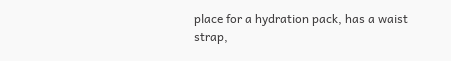place for a hydration pack, has a waist strap,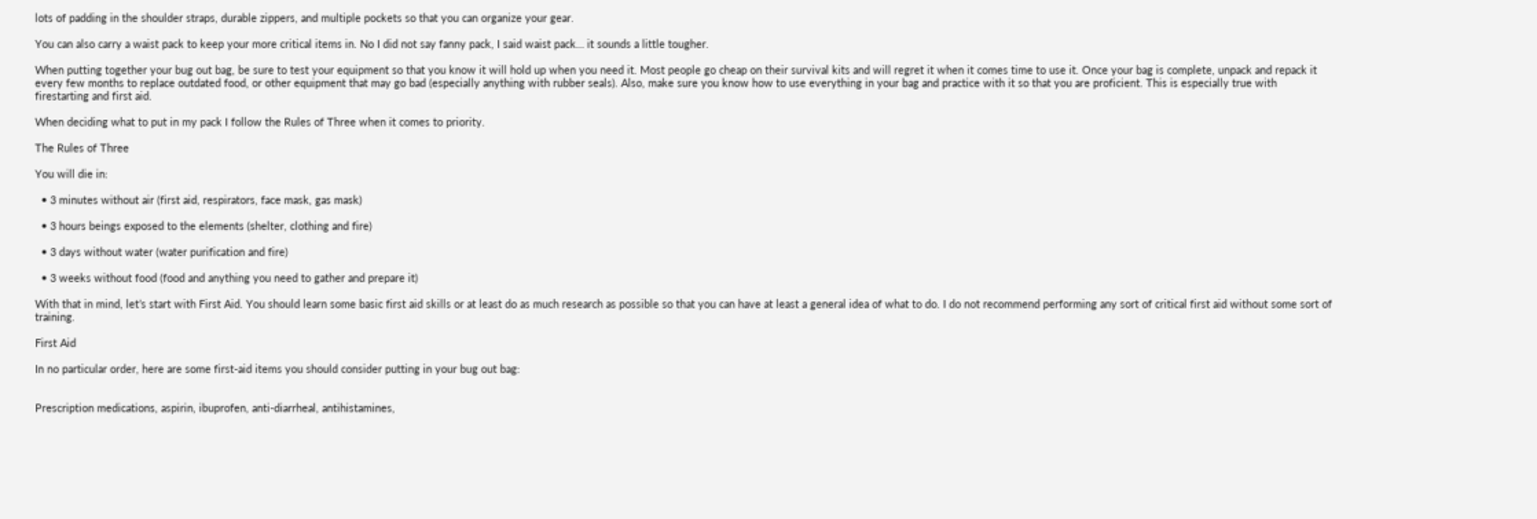lots of padding in the shoulder straps, durable zippers, and multiple pockets so that you can organize your gear.

You can also carry a waist pack to keep your more critical items in. No I did not say fanny pack, I said waist pack… it sounds a little tougher.

When putting together your bug out bag, be sure to test your equipment so that you know it will hold up when you need it. Most people go cheap on their survival kits and will regret it when it comes time to use it. Once your bag is complete, unpack and repack it every few months to replace outdated food, or other equipment that may go bad (especially anything with rubber seals). Also, make sure you know how to use everything in your bag and practice with it so that you are proficient. This is especially true with firestarting and first aid.

When deciding what to put in my pack I follow the Rules of Three when it comes to priority.

The Rules of Three

You will die in:

  • 3 minutes without air (first aid, respirators, face mask, gas mask)

  • 3 hours beings exposed to the elements (shelter, clothing and fire)

  • 3 days without water (water purification and fire)

  • 3 weeks without food (food and anything you need to gather and prepare it)

With that in mind, let’s start with First Aid. You should learn some basic first aid skills or at least do as much research as possible so that you can have at least a general idea of what to do. I do not recommend performing any sort of critical first aid without some sort of training.

First Aid

In no particular order, here are some first-aid items you should consider putting in your bug out bag:


Prescription medications, aspirin, ibuprofen, anti-diarrheal, antihistamines,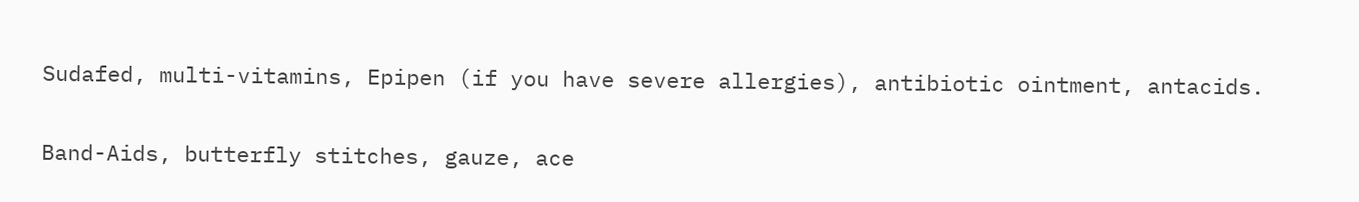Sudafed, multi-vitamins, Epipen (if you have severe allergies), antibiotic ointment, antacids.


Band-Aids, butterfly stitches, gauze, ace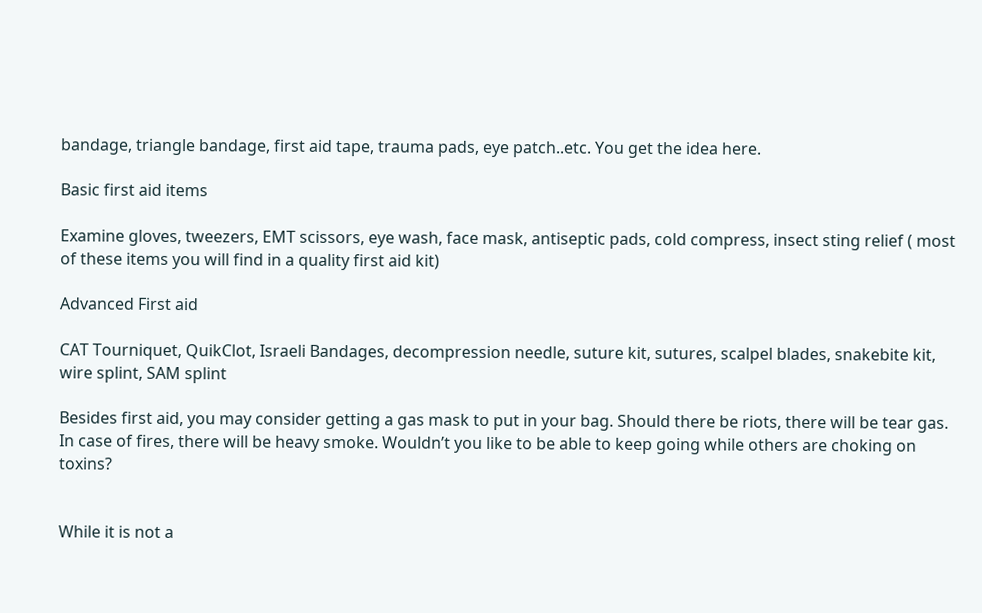bandage, triangle bandage, first aid tape, trauma pads, eye patch..etc. You get the idea here.

Basic first aid items

Examine gloves, tweezers, EMT scissors, eye wash, face mask, antiseptic pads, cold compress, insect sting relief ( most of these items you will find in a quality first aid kit)

Advanced First aid

CAT Tourniquet, QuikClot, Israeli Bandages, decompression needle, suture kit, sutures, scalpel blades, snakebite kit, wire splint, SAM splint

Besides first aid, you may consider getting a gas mask to put in your bag. Should there be riots, there will be tear gas. In case of fires, there will be heavy smoke. Wouldn’t you like to be able to keep going while others are choking on toxins?


While it is not a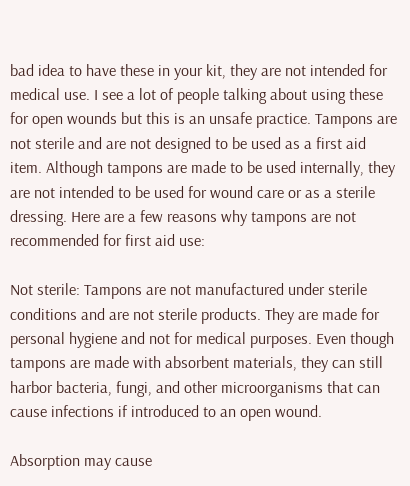bad idea to have these in your kit, they are not intended for medical use. I see a lot of people talking about using these for open wounds but this is an unsafe practice. Tampons are not sterile and are not designed to be used as a first aid item. Although tampons are made to be used internally, they are not intended to be used for wound care or as a sterile dressing. Here are a few reasons why tampons are not recommended for first aid use:

Not sterile: Tampons are not manufactured under sterile conditions and are not sterile products. They are made for personal hygiene and not for medical purposes. Even though tampons are made with absorbent materials, they can still harbor bacteria, fungi, and other microorganisms that can cause infections if introduced to an open wound.

Absorption may cause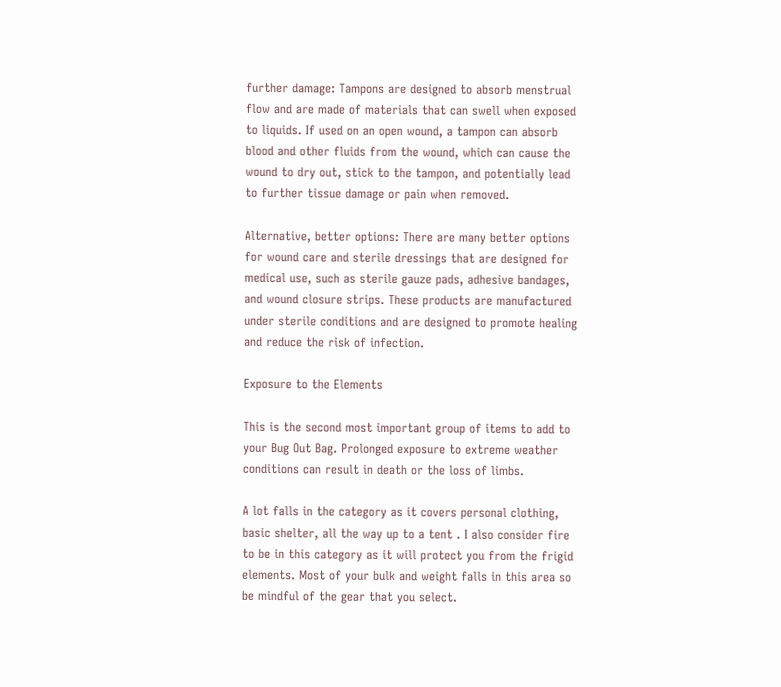further damage: Tampons are designed to absorb menstrual flow and are made of materials that can swell when exposed to liquids. If used on an open wound, a tampon can absorb blood and other fluids from the wound, which can cause the wound to dry out, stick to the tampon, and potentially lead to further tissue damage or pain when removed.

Alternative, better options: There are many better options for wound care and sterile dressings that are designed for medical use, such as sterile gauze pads, adhesive bandages, and wound closure strips. These products are manufactured under sterile conditions and are designed to promote healing and reduce the risk of infection.

Exposure to the Elements

This is the second most important group of items to add to your Bug Out Bag. Prolonged exposure to extreme weather conditions can result in death or the loss of limbs.

A lot falls in the category as it covers personal clothing, basic shelter, all the way up to a tent . I also consider fire to be in this category as it will protect you from the frigid elements. Most of your bulk and weight falls in this area so be mindful of the gear that you select.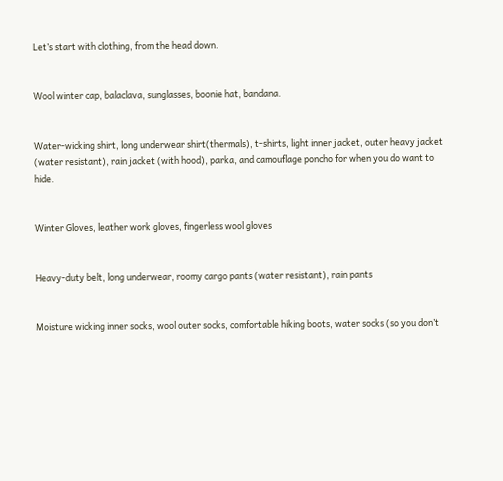Let’s start with clothing, from the head down.


Wool winter cap, balaclava, sunglasses, boonie hat, bandana.


Water-wicking shirt, long underwear shirt(thermals), t-shirts, light inner jacket, outer heavy jacket (water resistant), rain jacket (with hood), parka, and camouflage poncho for when you do want to hide.


Winter Gloves, leather work gloves, fingerless wool gloves


Heavy-duty belt, long underwear, roomy cargo pants (water resistant), rain pants


Moisture wicking inner socks, wool outer socks, comfortable hiking boots, water socks (so you don’t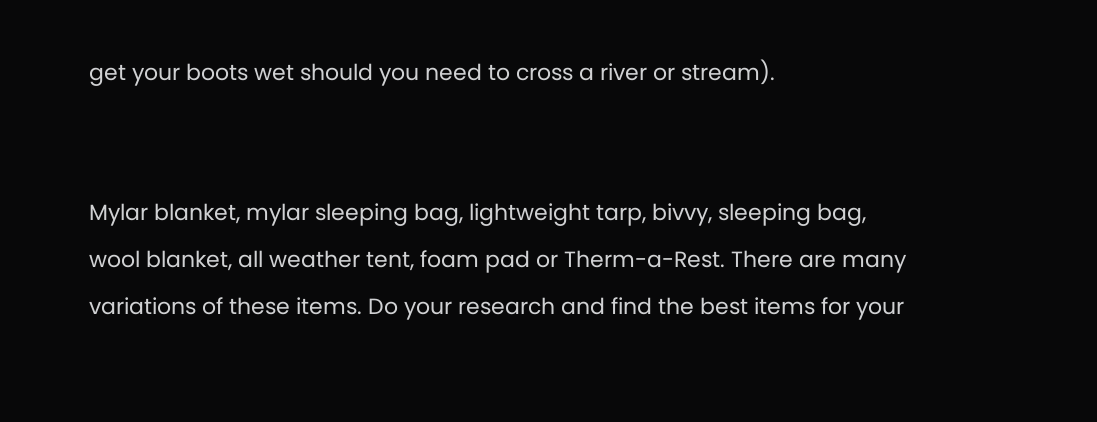get your boots wet should you need to cross a river or stream).


Mylar blanket, mylar sleeping bag, lightweight tarp, bivvy, sleeping bag, wool blanket, all weather tent, foam pad or Therm-a-Rest. There are many variations of these items. Do your research and find the best items for your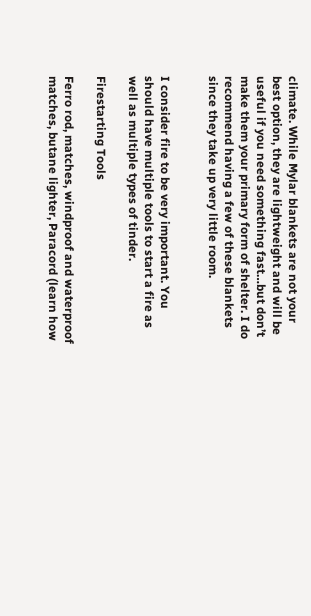climate. While Mylar blankets are not your best option, they are lightweight and will be useful if you need something fast…but don’t make them your primary form of shelter. I do recommend having a few of these blankets since they take up very little room.


I consider fire to be very important. You should have multiple tools to start a fire as well as multiple types of tinder.

Firestarting Tools

Ferro rod, matches, windproof and waterproof matches, butane lighter, Paracord (learn how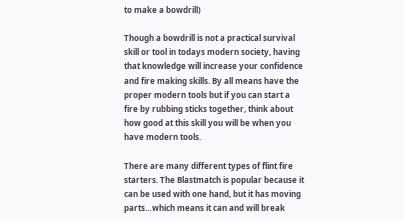to make a bowdrill)

Though a bowdrill is not a practical survival skill or tool in todays modern society, having that knowledge will increase your confidence and fire making skills. By all means have the proper modern tools but if you can start a fire by rubbing sticks together, think about how good at this skill you will be when you have modern tools.

There are many different types of flint fire starters. The Blastmatch is popular because it can be used with one hand, but it has moving parts…which means it can and will break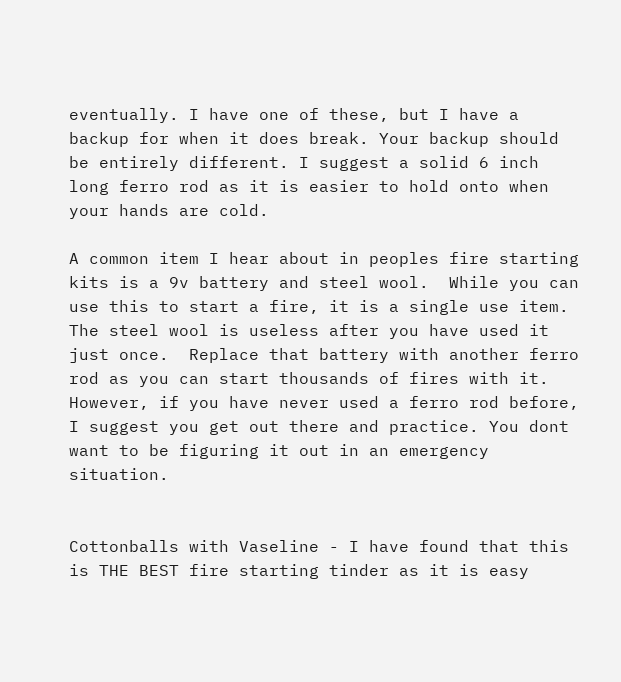eventually. I have one of these, but I have a backup for when it does break. Your backup should be entirely different. I suggest a solid 6 inch long ferro rod as it is easier to hold onto when your hands are cold.

A common item I hear about in peoples fire starting kits is a 9v battery and steel wool.  While you can use this to start a fire, it is a single use item.  The steel wool is useless after you have used it just once.  Replace that battery with another ferro rod as you can start thousands of fires with it.  However, if you have never used a ferro rod before, I suggest you get out there and practice. You dont want to be figuring it out in an emergency situation.


Cottonballs with Vaseline - I have found that this is THE BEST fire starting tinder as it is easy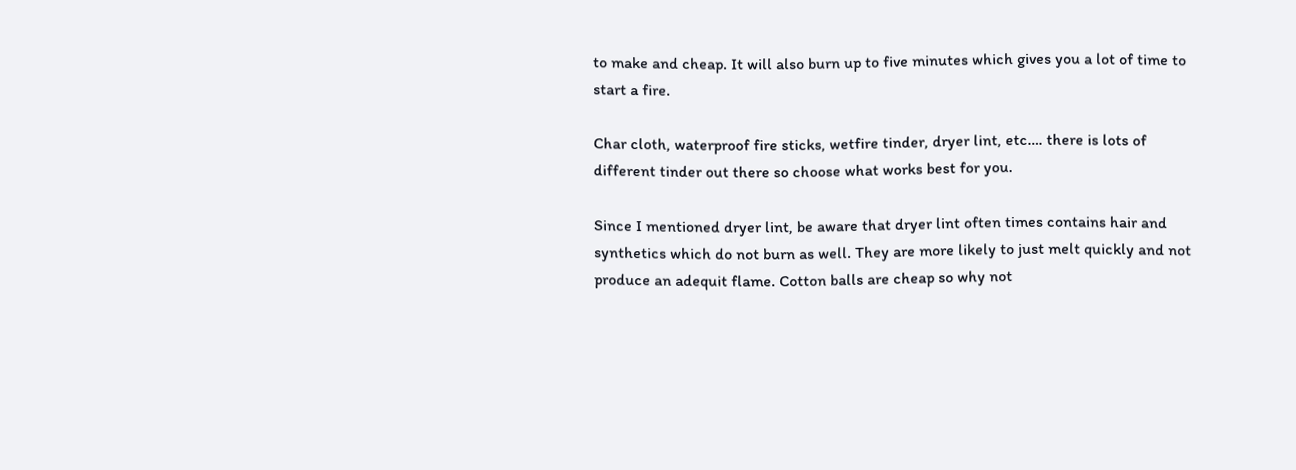to make and cheap. It will also burn up to five minutes which gives you a lot of time to start a fire.

Char cloth, waterproof fire sticks, wetfire tinder, dryer lint, etc…. there is lots of different tinder out there so choose what works best for you.

Since I mentioned dryer lint, be aware that dryer lint often times contains hair and synthetics which do not burn as well. They are more likely to just melt quickly and not produce an adequit flame. Cotton balls are cheap so why not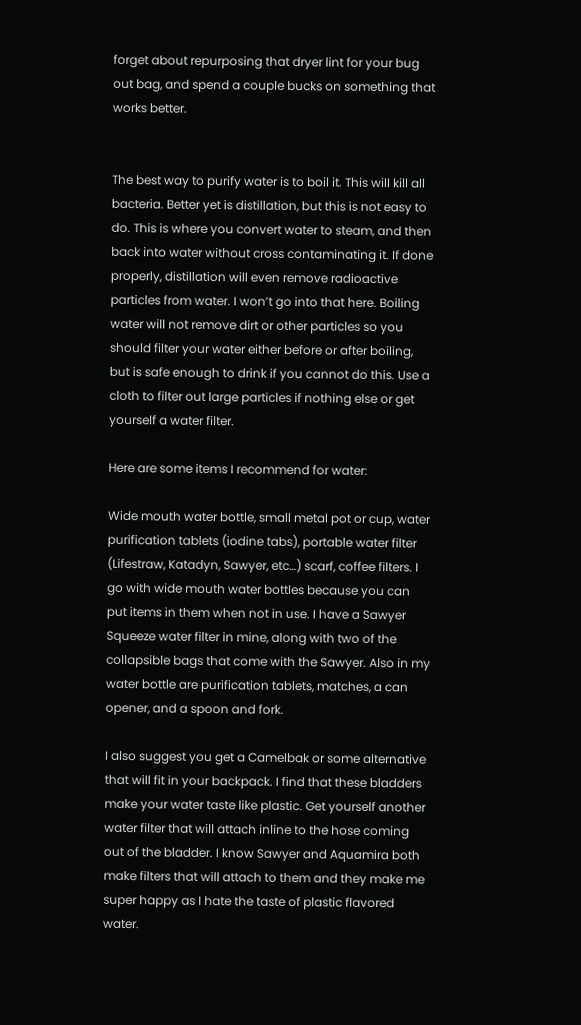forget about repurposing that dryer lint for your bug out bag, and spend a couple bucks on something that works better.


The best way to purify water is to boil it. This will kill all bacteria. Better yet is distillation, but this is not easy to do. This is where you convert water to steam, and then back into water without cross contaminating it. If done properly, distillation will even remove radioactive particles from water. I won’t go into that here. Boiling water will not remove dirt or other particles so you should filter your water either before or after boiling, but is safe enough to drink if you cannot do this. Use a cloth to filter out large particles if nothing else or get yourself a water filter.

Here are some items I recommend for water:

Wide mouth water bottle, small metal pot or cup, water purification tablets (iodine tabs), portable water filter (Lifestraw, Katadyn, Sawyer, etc…) scarf, coffee filters. I go with wide mouth water bottles because you can put items in them when not in use. I have a Sawyer Squeeze water filter in mine, along with two of the collapsible bags that come with the Sawyer. Also in my water bottle are purification tablets, matches, a can opener, and a spoon and fork.

I also suggest you get a Camelbak or some alternative that will fit in your backpack. I find that these bladders make your water taste like plastic. Get yourself another water filter that will attach inline to the hose coming out of the bladder. I know Sawyer and Aquamira both make filters that will attach to them and they make me super happy as I hate the taste of plastic flavored water.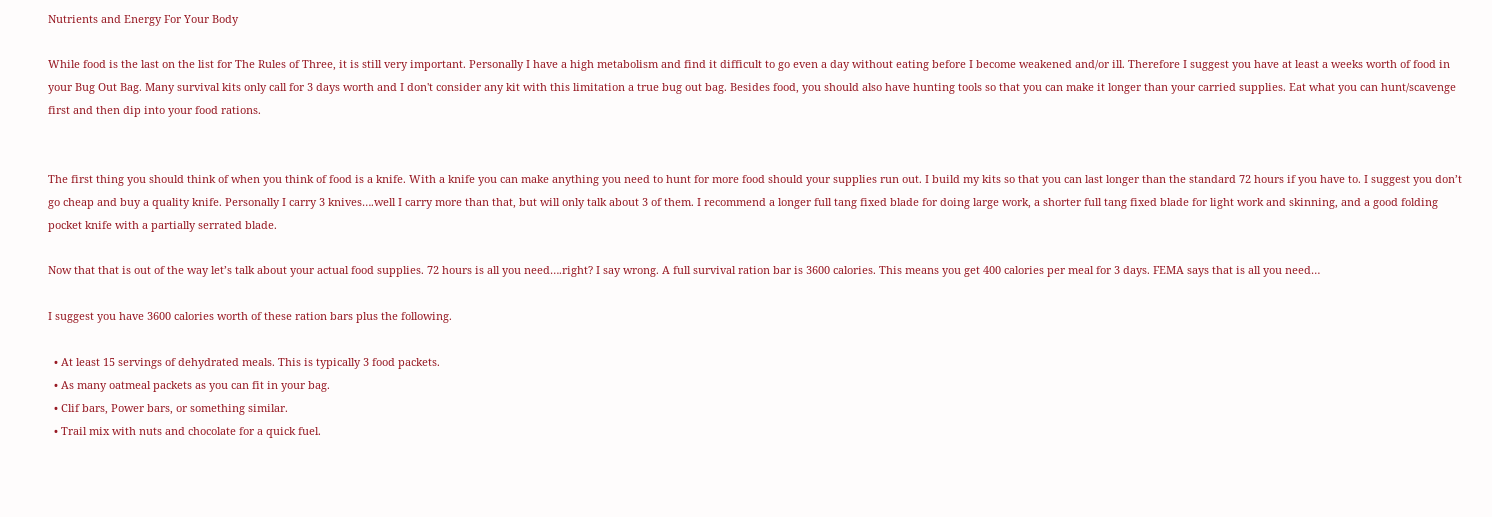Nutrients and Energy For Your Body

While food is the last on the list for The Rules of Three, it is still very important. Personally I have a high metabolism and find it difficult to go even a day without eating before I become weakened and/or ill. Therefore I suggest you have at least a weeks worth of food in your Bug Out Bag. Many survival kits only call for 3 days worth and I don't consider any kit with this limitation a true bug out bag. Besides food, you should also have hunting tools so that you can make it longer than your carried supplies. Eat what you can hunt/scavenge first and then dip into your food rations.


The first thing you should think of when you think of food is a knife. With a knife you can make anything you need to hunt for more food should your supplies run out. I build my kits so that you can last longer than the standard 72 hours if you have to. I suggest you don’t go cheap and buy a quality knife. Personally I carry 3 knives….well I carry more than that, but will only talk about 3 of them. I recommend a longer full tang fixed blade for doing large work, a shorter full tang fixed blade for light work and skinning, and a good folding pocket knife with a partially serrated blade.

Now that that is out of the way let’s talk about your actual food supplies. 72 hours is all you need….right? I say wrong. A full survival ration bar is 3600 calories. This means you get 400 calories per meal for 3 days. FEMA says that is all you need…

I suggest you have 3600 calories worth of these ration bars plus the following.

  • At least 15 servings of dehydrated meals. This is typically 3 food packets.
  • As many oatmeal packets as you can fit in your bag.
  • Clif bars, Power bars, or something similar.
  • Trail mix with nuts and chocolate for a quick fuel.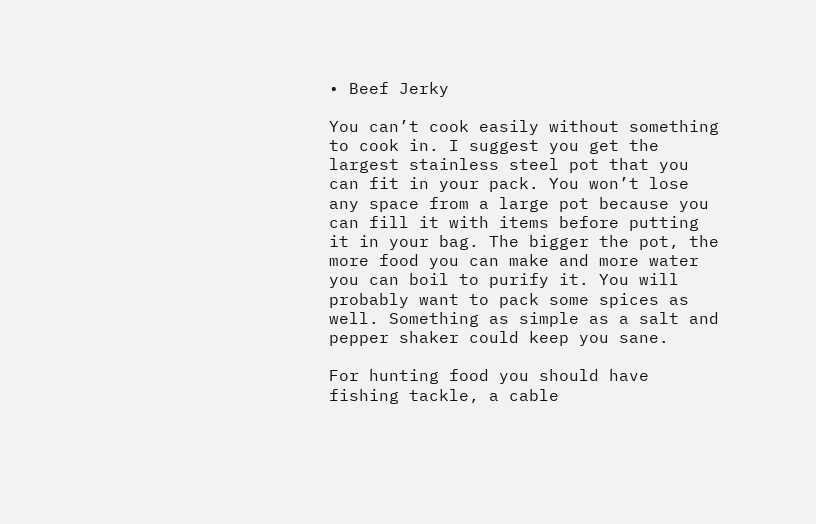• Beef Jerky

You can’t cook easily without something to cook in. I suggest you get the largest stainless steel pot that you can fit in your pack. You won’t lose any space from a large pot because you can fill it with items before putting it in your bag. The bigger the pot, the more food you can make and more water you can boil to purify it. You will probably want to pack some spices as well. Something as simple as a salt and pepper shaker could keep you sane.

For hunting food you should have fishing tackle, a cable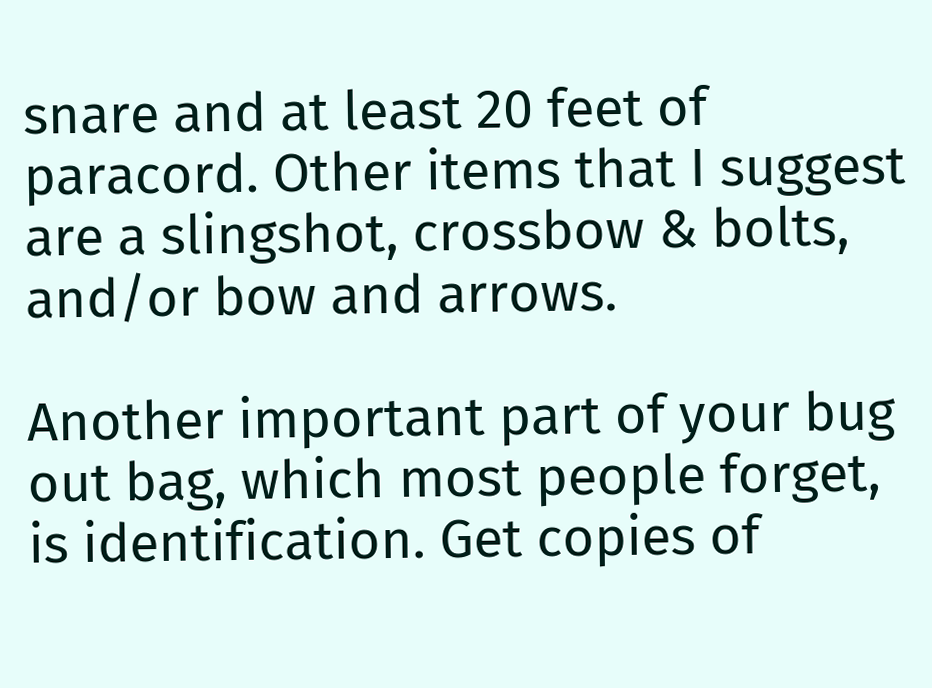snare and at least 20 feet of paracord. Other items that I suggest are a slingshot, crossbow & bolts, and/or bow and arrows.

Another important part of your bug out bag, which most people forget, is identification. Get copies of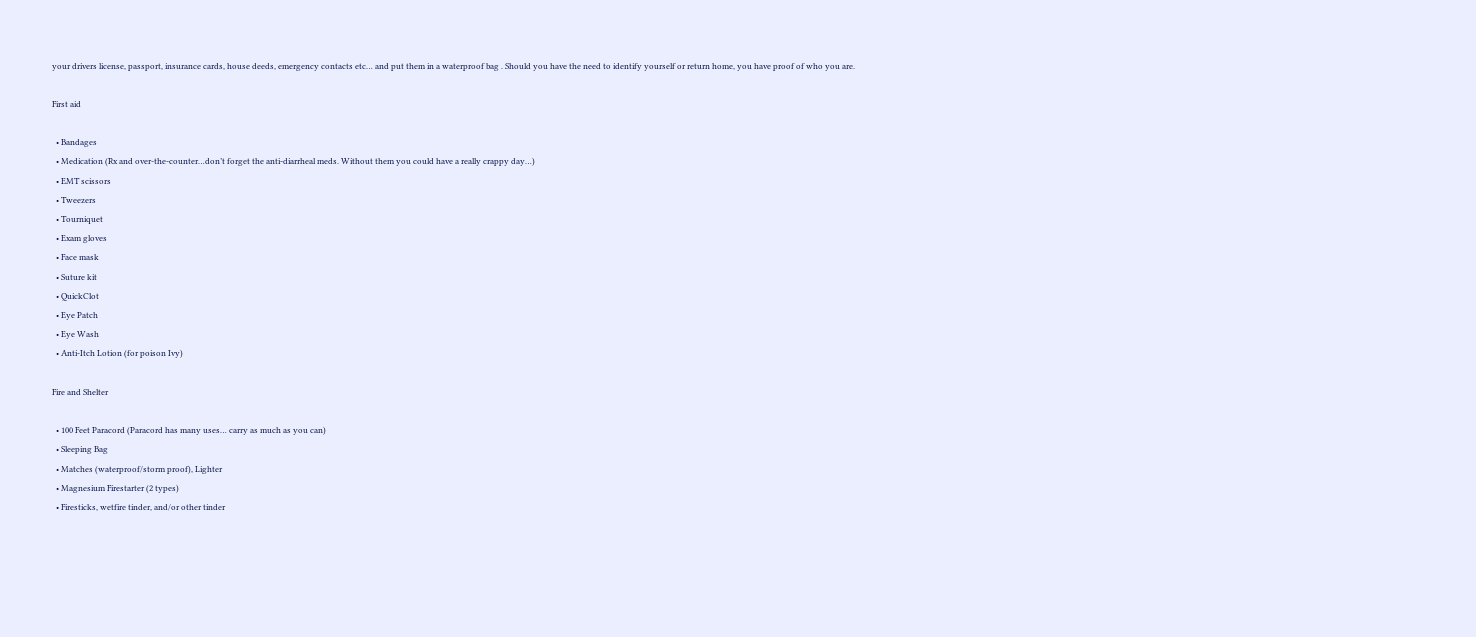your drivers license, passport, insurance cards, house deeds, emergency contacts etc… and put them in a waterproof bag . Should you have the need to identify yourself or return home, you have proof of who you are.

First aid

  • Bandages
  • Medication (Rx and over-the-counter…don’t forget the anti-diarrheal meds. Without them you could have a really crappy day…)
  • EMT scissors
  • Tweezers
  • Tourniquet
  • Exam gloves
  • Face mask
  • Suture kit
  • QuickClot
  • Eye Patch
  • Eye Wash
  • Anti-Itch Lotion (for poison Ivy)

Fire and Shelter

  • 100 Feet Paracord (Paracord has many uses… carry as much as you can)
  • Sleeping Bag
  • Matches (waterproof/storm proof), Lighter
  • Magnesium Firestarter (2 types)
  • Firesticks, wetfire tinder, and/or other tinder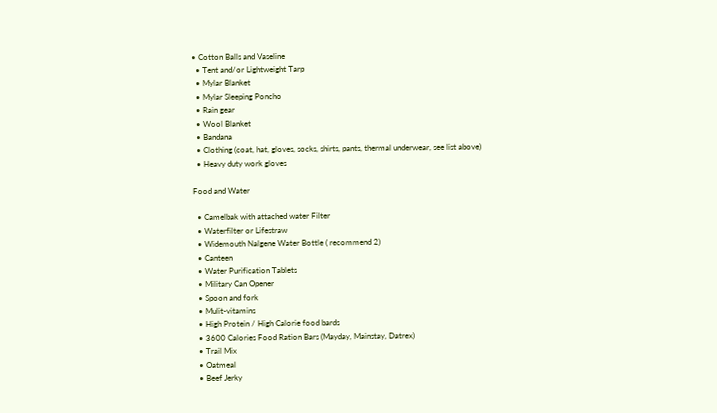• Cotton Balls and Vaseline
  • Tent and/or Lightweight Tarp
  • Mylar Blanket
  • Mylar Sleeping Poncho
  • Rain gear
  • Wool Blanket
  • Bandana
  • Clothing (coat, hat, gloves, socks, shirts, pants, thermal underwear, see list above)
  • Heavy duty work gloves

Food and Water

  • Camelbak with attached water Filter
  • Waterfilter or Lifestraw
  • Widemouth Nalgene Water Bottle ( recommend 2)
  • Canteen
  • Water Purification Tablets
  • Military Can Opener
  • Spoon and fork
  • Mulit-vitamins
  • High Protein / High Calorie food bards
  • 3600 Calories Food Ration Bars (Mayday, Mainstay, Datrex)
  • Trail Mix
  • Oatmeal
  • Beef Jerky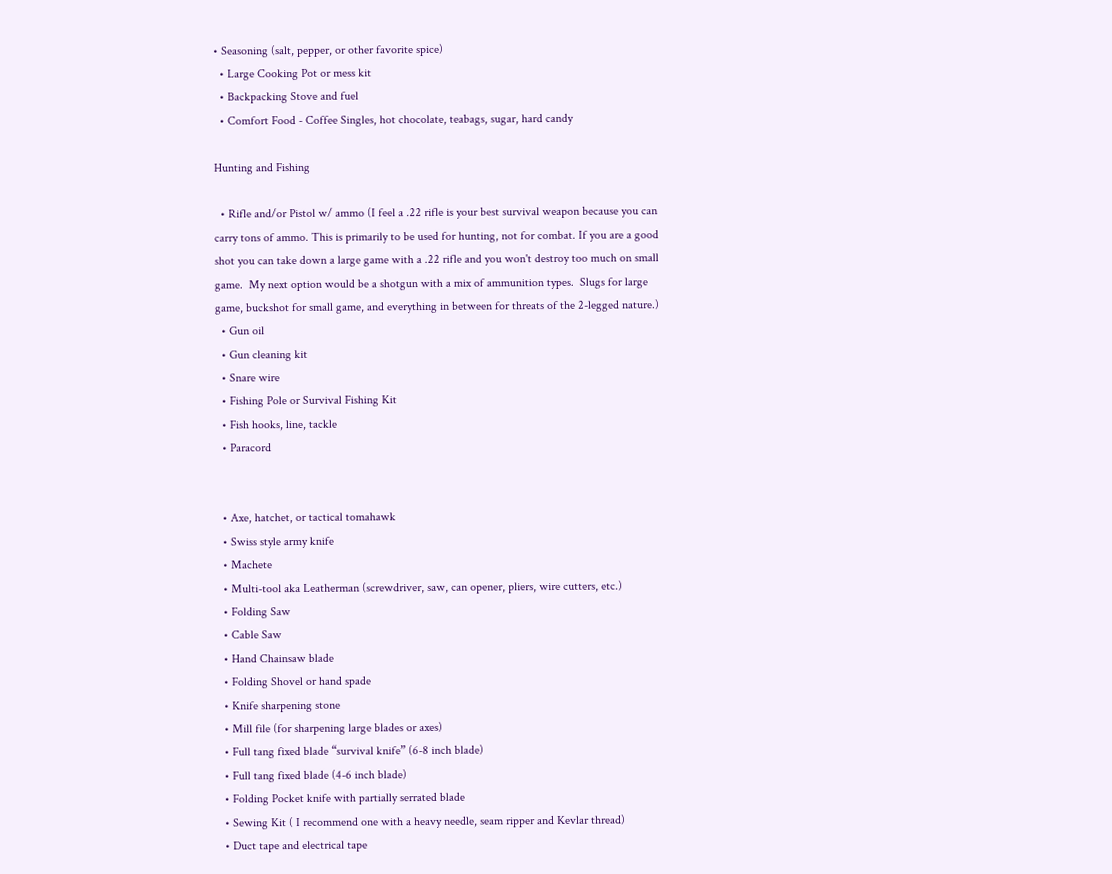• Seasoning (salt, pepper, or other favorite spice)
  • Large Cooking Pot or mess kit
  • Backpacking Stove and fuel
  • Comfort Food - Coffee Singles, hot chocolate, teabags, sugar, hard candy

Hunting and Fishing

  • Rifle and/or Pistol w/ ammo (I feel a .22 rifle is your best survival weapon because you can carry tons of ammo. This is primarily to be used for hunting, not for combat. If you are a good shot you can take down a large game with a .22 rifle and you won't destroy too much on small game.  My next option would be a shotgun with a mix of ammunition types.  Slugs for large game, buckshot for small game, and everything in between for threats of the 2-legged nature.)
  • Gun oil
  • Gun cleaning kit
  • Snare wire
  • Fishing Pole or Survival Fishing Kit
  • Fish hooks, line, tackle
  • Paracord


  • Axe, hatchet, or tactical tomahawk
  • Swiss style army knife
  • Machete
  • Multi-tool aka Leatherman (screwdriver, saw, can opener, pliers, wire cutters, etc.)
  • Folding Saw
  • Cable Saw
  • Hand Chainsaw blade
  • Folding Shovel or hand spade
  • Knife sharpening stone
  • Mill file (for sharpening large blades or axes)
  • Full tang fixed blade “survival knife” (6-8 inch blade)
  • Full tang fixed blade (4-6 inch blade)
  • Folding Pocket knife with partially serrated blade
  • Sewing Kit ( I recommend one with a heavy needle, seam ripper and Kevlar thread)
  • Duct tape and electrical tape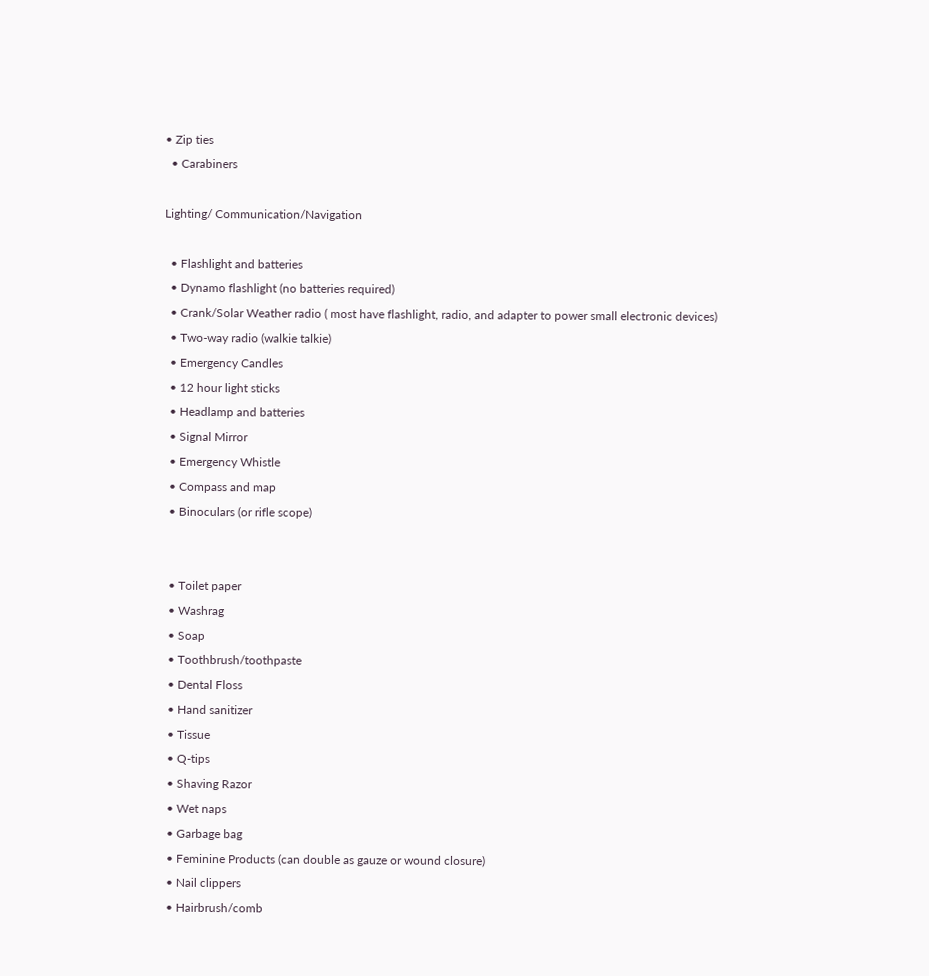• Zip ties
  • Carabiners

Lighting/ Communication/Navigation

  • Flashlight and batteries
  • Dynamo flashlight (no batteries required)
  • Crank/Solar Weather radio ( most have flashlight, radio, and adapter to power small electronic devices)
  • Two-way radio (walkie talkie)
  • Emergency Candles
  • 12 hour light sticks
  • Headlamp and batteries
  • Signal Mirror
  • Emergency Whistle
  • Compass and map
  • Binoculars (or rifle scope)


  • Toilet paper
  • Washrag
  • Soap
  • Toothbrush/toothpaste
  • Dental Floss
  • Hand sanitizer
  • Tissue
  • Q-tips
  • Shaving Razor
  • Wet naps
  • Garbage bag
  • Feminine Products (can double as gauze or wound closure)
  • Nail clippers
  • Hairbrush/comb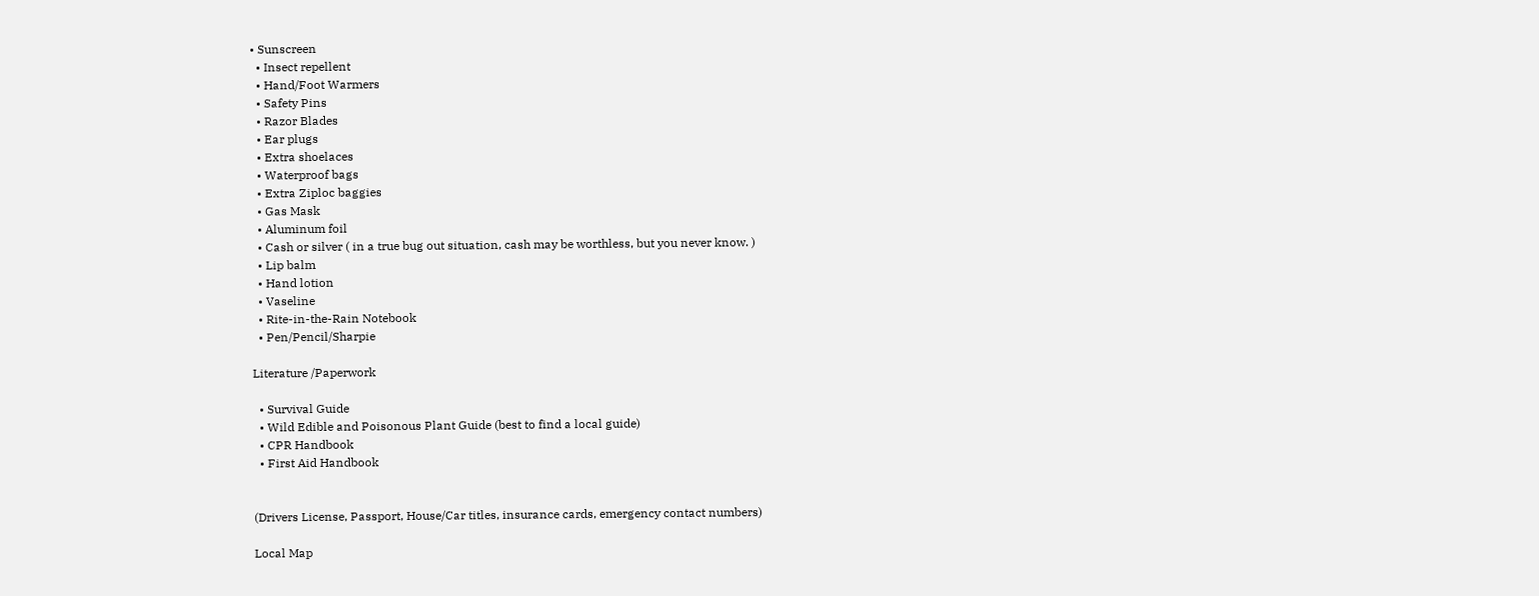• Sunscreen
  • Insect repellent
  • Hand/Foot Warmers
  • Safety Pins
  • Razor Blades
  • Ear plugs
  • Extra shoelaces
  • Waterproof bags
  • Extra Ziploc baggies
  • Gas Mask
  • Aluminum foil
  • Cash or silver ( in a true bug out situation, cash may be worthless, but you never know. )
  • Lip balm
  • Hand lotion
  • Vaseline
  • Rite-in-the-Rain Notebook
  • Pen/Pencil/Sharpie

Literature /Paperwork

  • Survival Guide
  • Wild Edible and Poisonous Plant Guide (best to find a local guide)
  • CPR Handbook
  • First Aid Handbook


(Drivers License, Passport, House/Car titles, insurance cards, emergency contact numbers)

Local Map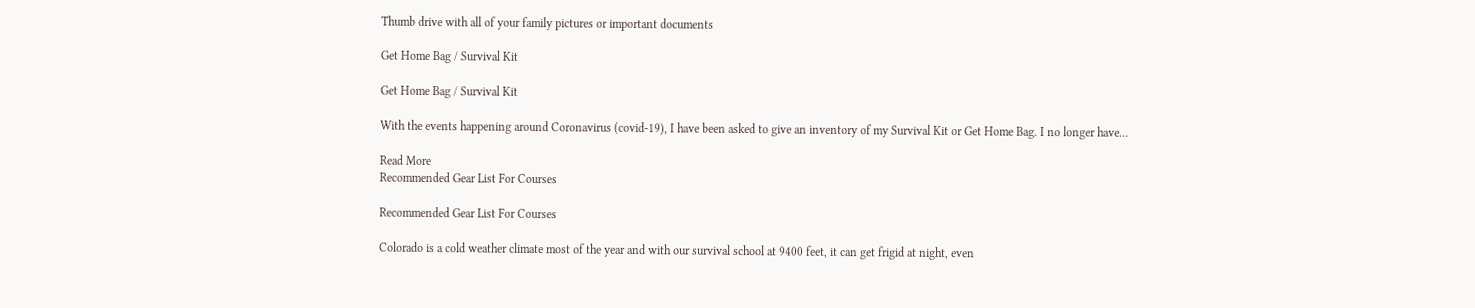Thumb drive with all of your family pictures or important documents

Get Home Bag / Survival Kit

Get Home Bag / Survival Kit

With the events happening around Coronavirus (covid-19), I have been asked to give an inventory of my Survival Kit or Get Home Bag. I no longer have...

Read More
Recommended Gear List For Courses

Recommended Gear List For Courses

Colorado is a cold weather climate most of the year and with our survival school at 9400 feet, it can get frigid at night, even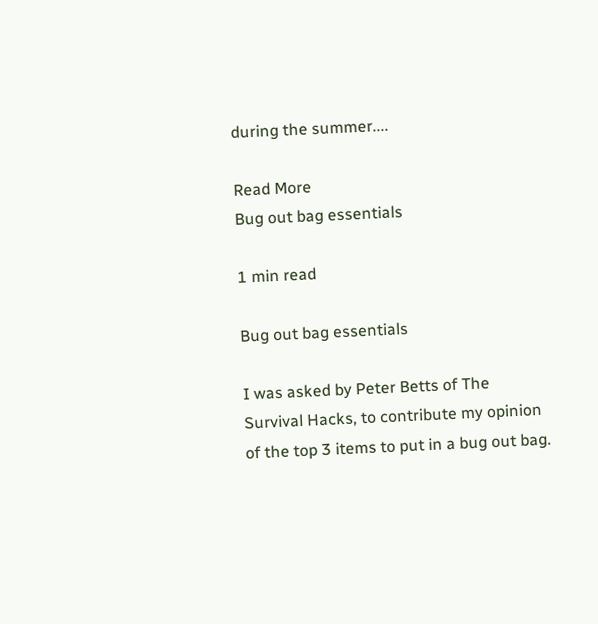during the summer....

Read More
Bug out bag essentials

1 min read

Bug out bag essentials

I was asked by Peter Betts of The Survival Hacks, to contribute my opinion of the top 3 items to put in a bug out bag.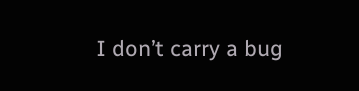I don’t carry a bug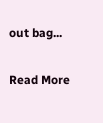out bag...

Read More